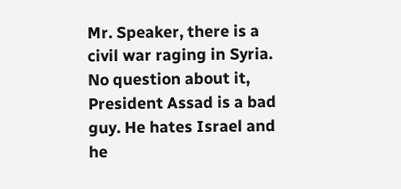Mr. Speaker, there is a civil war raging in Syria. No question about it, President Assad is a bad guy. He hates Israel and he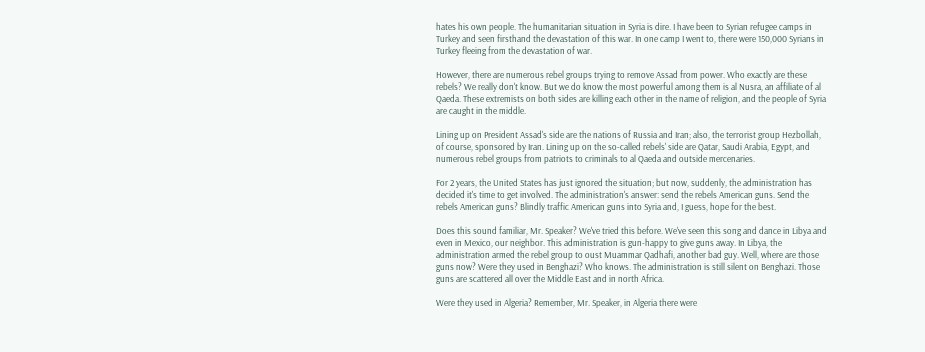hates his own people. The humanitarian situation in Syria is dire. I have been to Syrian refugee camps in Turkey and seen firsthand the devastation of this war. In one camp I went to, there were 150,000 Syrians in Turkey fleeing from the devastation of war.

However, there are numerous rebel groups trying to remove Assad from power. Who exactly are these rebels? We really don't know. But we do know the most powerful among them is al Nusra, an affiliate of al Qaeda. These extremists on both sides are killing each other in the name of religion, and the people of Syria are caught in the middle.

Lining up on President Assad's side are the nations of Russia and Iran; also, the terrorist group Hezbollah, of course, sponsored by Iran. Lining up on the so-called rebels' side are Qatar, Saudi Arabia, Egypt, and numerous rebel groups from patriots to criminals to al Qaeda and outside mercenaries.

For 2 years, the United States has just ignored the situation; but now, suddenly, the administration has decided it's time to get involved. The administration's answer: send the rebels American guns. Send the rebels American guns? Blindly traffic American guns into Syria and, I guess, hope for the best.

Does this sound familiar, Mr. Speaker? We've tried this before. We've seen this song and dance in Libya and even in Mexico, our neighbor. This administration is gun-happy to give guns away. In Libya, the administration armed the rebel group to oust Muammar Qadhafi, another bad guy. Well, where are those guns now? Were they used in Benghazi? Who knows. The administration is still silent on Benghazi. Those guns are scattered all over the Middle East and in north Africa.

Were they used in Algeria? Remember, Mr. Speaker, in Algeria there were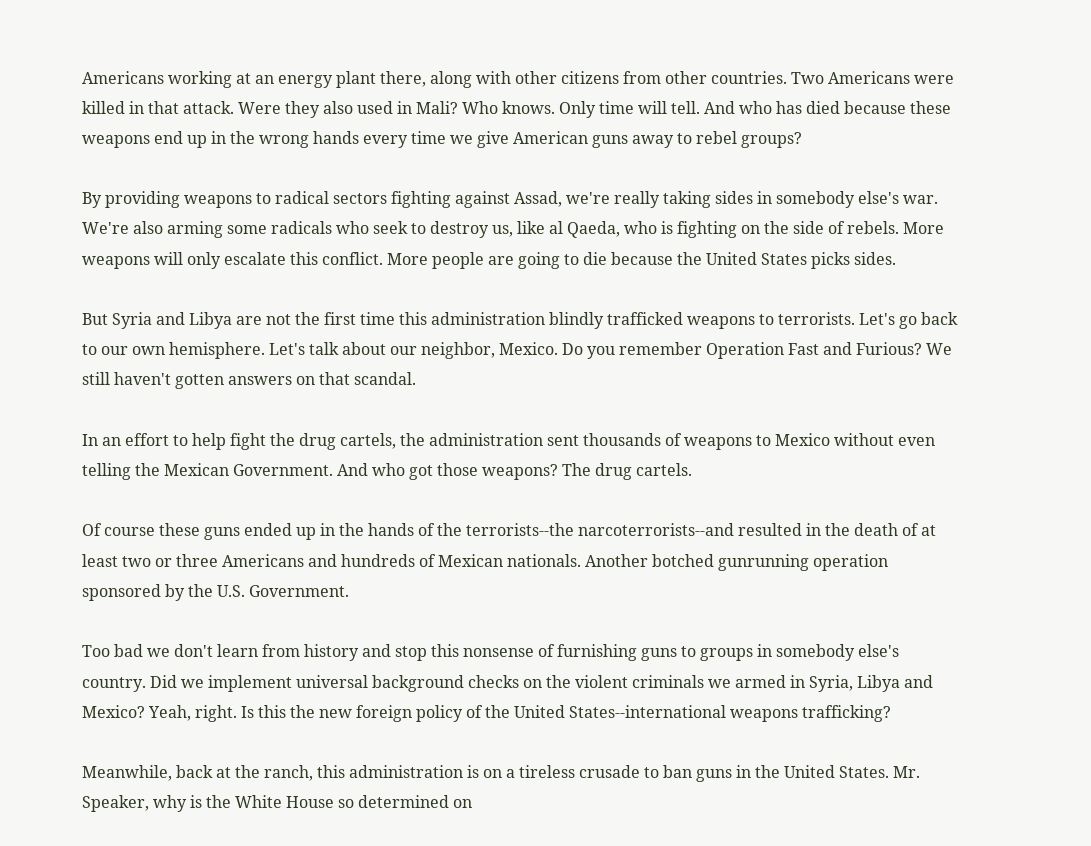Americans working at an energy plant there, along with other citizens from other countries. Two Americans were killed in that attack. Were they also used in Mali? Who knows. Only time will tell. And who has died because these weapons end up in the wrong hands every time we give American guns away to rebel groups?

By providing weapons to radical sectors fighting against Assad, we're really taking sides in somebody else's war. We're also arming some radicals who seek to destroy us, like al Qaeda, who is fighting on the side of rebels. More weapons will only escalate this conflict. More people are going to die because the United States picks sides.

But Syria and Libya are not the first time this administration blindly trafficked weapons to terrorists. Let's go back to our own hemisphere. Let's talk about our neighbor, Mexico. Do you remember Operation Fast and Furious? We still haven't gotten answers on that scandal.

In an effort to help fight the drug cartels, the administration sent thousands of weapons to Mexico without even telling the Mexican Government. And who got those weapons? The drug cartels.

Of course these guns ended up in the hands of the terrorists--the narcoterrorists--and resulted in the death of at least two or three Americans and hundreds of Mexican nationals. Another botched gunrunning operation sponsored by the U.S. Government.

Too bad we don't learn from history and stop this nonsense of furnishing guns to groups in somebody else's country. Did we implement universal background checks on the violent criminals we armed in Syria, Libya and Mexico? Yeah, right. Is this the new foreign policy of the United States--international weapons trafficking?

Meanwhile, back at the ranch, this administration is on a tireless crusade to ban guns in the United States. Mr. Speaker, why is the White House so determined on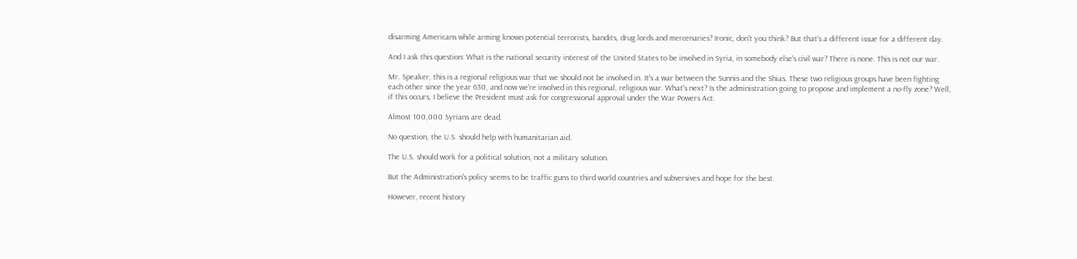disarming Americans while arming known potential terrorists, bandits, drug lords and mercenaries? Ironic, don't you think? But that's a different issue for a different day.

And I ask this question: What is the national security interest of the United States to be involved in Syria, in somebody else's civil war? There is none. This is not our war.

Mr. Speaker, this is a regional religious war that we should not be involved in. It's a war between the Sunnis and the Shias. These two religious groups have been fighting each other since the year 630, and now we're involved in this regional, religious war. What's next? Is the administration going to propose and implement a no-fly zone? Well, if this occurs, I believe the President must ask for congressional approval under the War Powers Act.

Almost 100,000 Syrians are dead.

No question, the U.S. should help with humanitarian aid.

The U.S. should work for a political solution, not a military solution.

But the Administration's policy seems to be traffic guns to third world countries and subversives and hope for the best.

However, recent history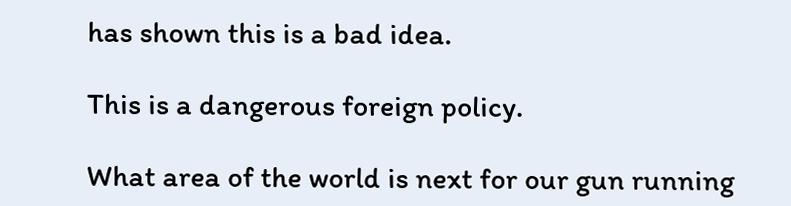has shown this is a bad idea.

This is a dangerous foreign policy.

What area of the world is next for our gun running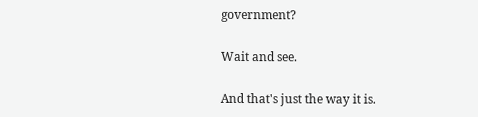government?

Wait and see.

And that's just the way it is.